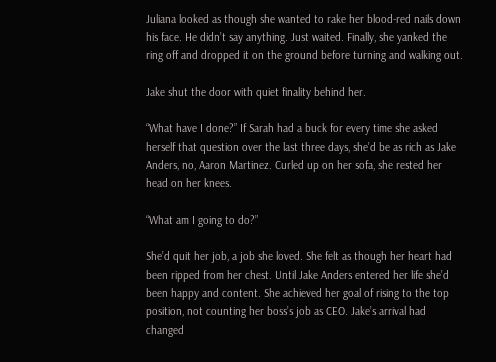Juliana looked as though she wanted to rake her blood-red nails down his face. He didn’t say anything. Just waited. Finally, she yanked the ring off and dropped it on the ground before turning and walking out.

Jake shut the door with quiet finality behind her.

“What have I done?” If Sarah had a buck for every time she asked herself that question over the last three days, she’d be as rich as Jake Anders, no, Aaron Martinez. Curled up on her sofa, she rested her head on her knees.

“What am I going to do?”

She’d quit her job, a job she loved. She felt as though her heart had been ripped from her chest. Until Jake Anders entered her life she’d been happy and content. She achieved her goal of rising to the top position, not counting her boss’s job as CEO. Jake’s arrival had changed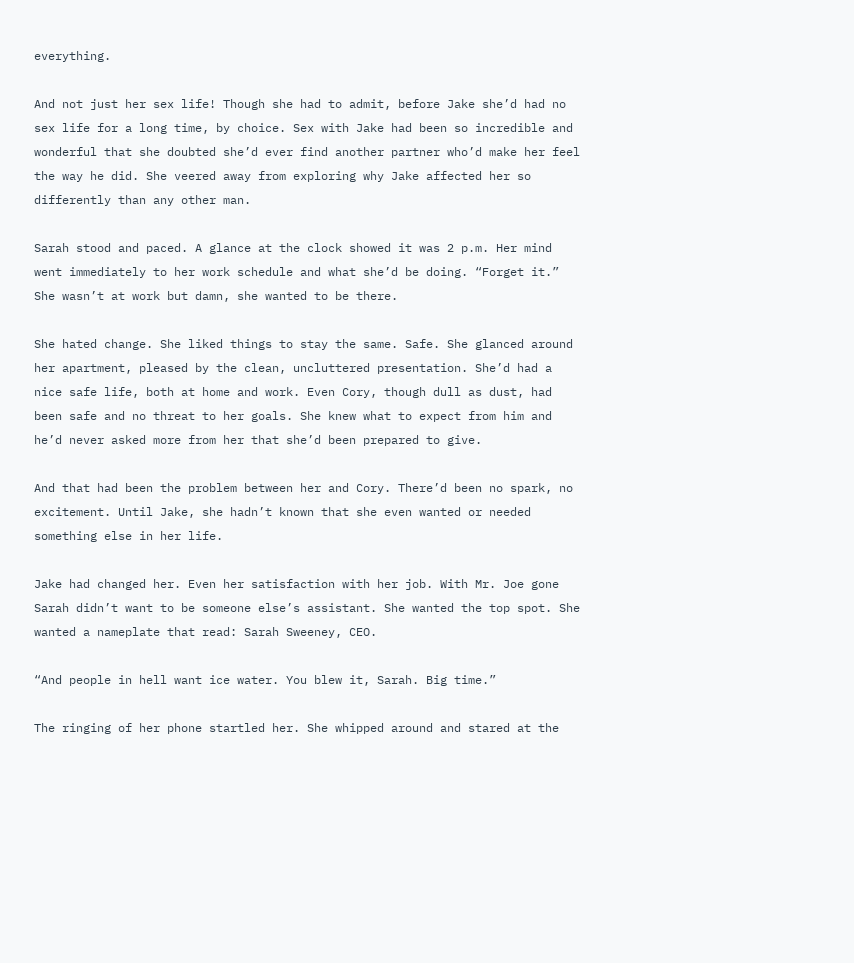everything.

And not just her sex life! Though she had to admit, before Jake she’d had no sex life for a long time, by choice. Sex with Jake had been so incredible and wonderful that she doubted she’d ever find another partner who’d make her feel the way he did. She veered away from exploring why Jake affected her so differently than any other man.

Sarah stood and paced. A glance at the clock showed it was 2 p.m. Her mind went immediately to her work schedule and what she’d be doing. “Forget it.” She wasn’t at work but damn, she wanted to be there.

She hated change. She liked things to stay the same. Safe. She glanced around her apartment, pleased by the clean, uncluttered presentation. She’d had a nice safe life, both at home and work. Even Cory, though dull as dust, had been safe and no threat to her goals. She knew what to expect from him and he’d never asked more from her that she’d been prepared to give.

And that had been the problem between her and Cory. There’d been no spark, no excitement. Until Jake, she hadn’t known that she even wanted or needed something else in her life.

Jake had changed her. Even her satisfaction with her job. With Mr. Joe gone Sarah didn’t want to be someone else’s assistant. She wanted the top spot. She wanted a nameplate that read: Sarah Sweeney, CEO.

“And people in hell want ice water. You blew it, Sarah. Big time.”

The ringing of her phone startled her. She whipped around and stared at the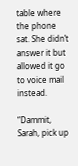table where the phone sat. She didn’t answer it but allowed it go to voice mail instead.

“Dammit, Sarah, pick up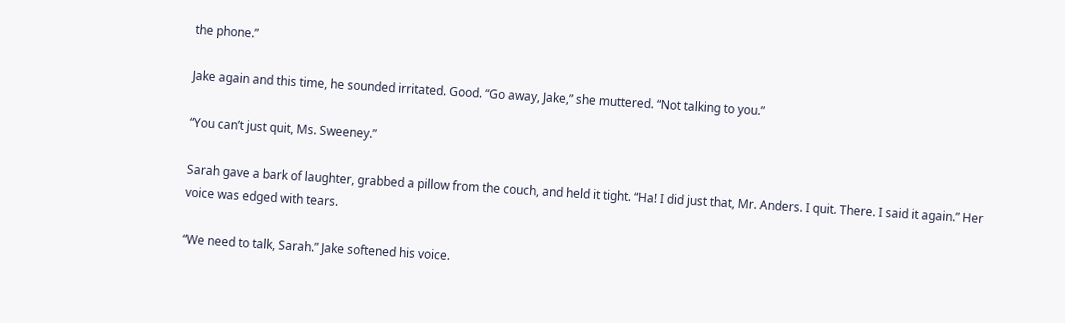the phone.”

Jake again and this time, he sounded irritated. Good. “Go away, Jake,” she muttered. “Not talking to you.”

“You can’t just quit, Ms. Sweeney.”

Sarah gave a bark of laughter, grabbed a pillow from the couch, and held it tight. “Ha! I did just that, Mr. Anders. I quit. There. I said it again.” Her voice was edged with tears.

“We need to talk, Sarah.” Jake softened his voice.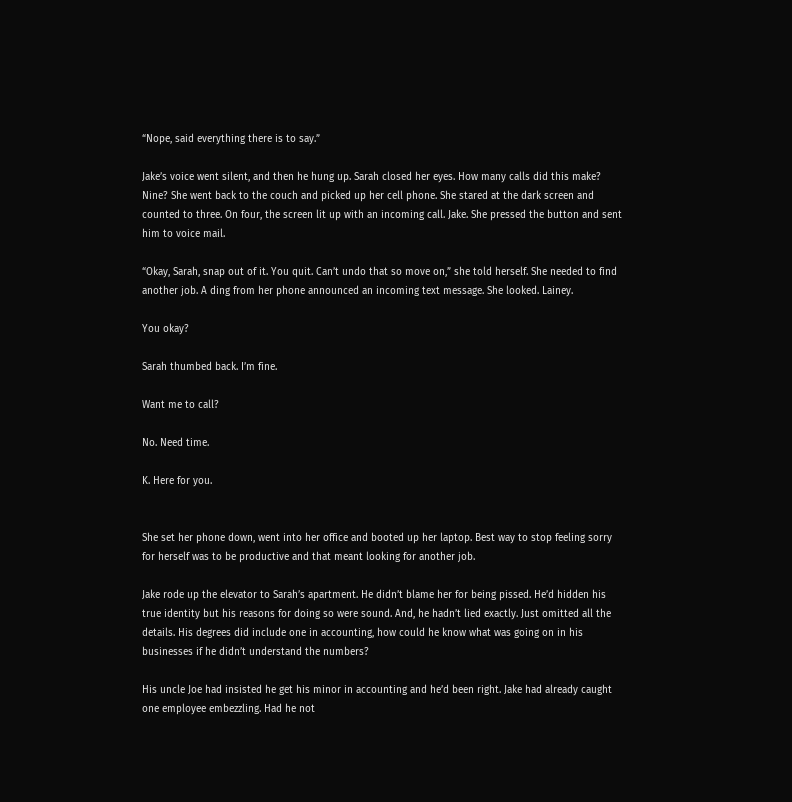“Nope, said everything there is to say.”

Jake’s voice went silent, and then he hung up. Sarah closed her eyes. How many calls did this make? Nine? She went back to the couch and picked up her cell phone. She stared at the dark screen and counted to three. On four, the screen lit up with an incoming call. Jake. She pressed the button and sent him to voice mail.

“Okay, Sarah, snap out of it. You quit. Can’t undo that so move on,” she told herself. She needed to find another job. A ding from her phone announced an incoming text message. She looked. Lainey.

You okay?

Sarah thumbed back. I’m fine.

Want me to call?

No. Need time.

K. Here for you.


She set her phone down, went into her office and booted up her laptop. Best way to stop feeling sorry for herself was to be productive and that meant looking for another job.

Jake rode up the elevator to Sarah’s apartment. He didn’t blame her for being pissed. He’d hidden his true identity but his reasons for doing so were sound. And, he hadn’t lied exactly. Just omitted all the details. His degrees did include one in accounting, how could he know what was going on in his businesses if he didn’t understand the numbers?

His uncle Joe had insisted he get his minor in accounting and he’d been right. Jake had already caught one employee embezzling. Had he not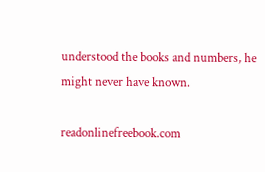understood the books and numbers, he might never have known.

readonlinefreebook.com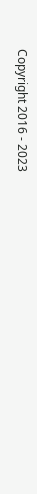Copyright 2016 - 2023